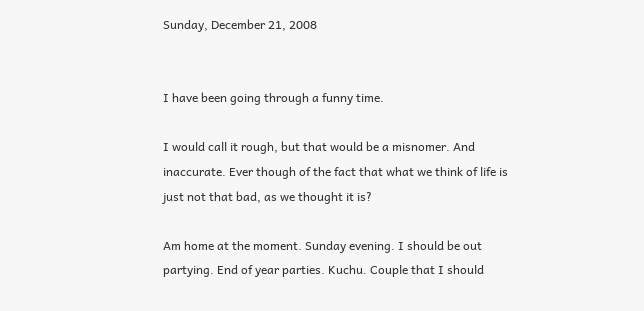Sunday, December 21, 2008


I have been going through a funny time.

I would call it rough, but that would be a misnomer. And inaccurate. Ever though of the fact that what we think of life is just not that bad, as we thought it is?

Am home at the moment. Sunday evening. I should be out partying. End of year parties. Kuchu. Couple that I should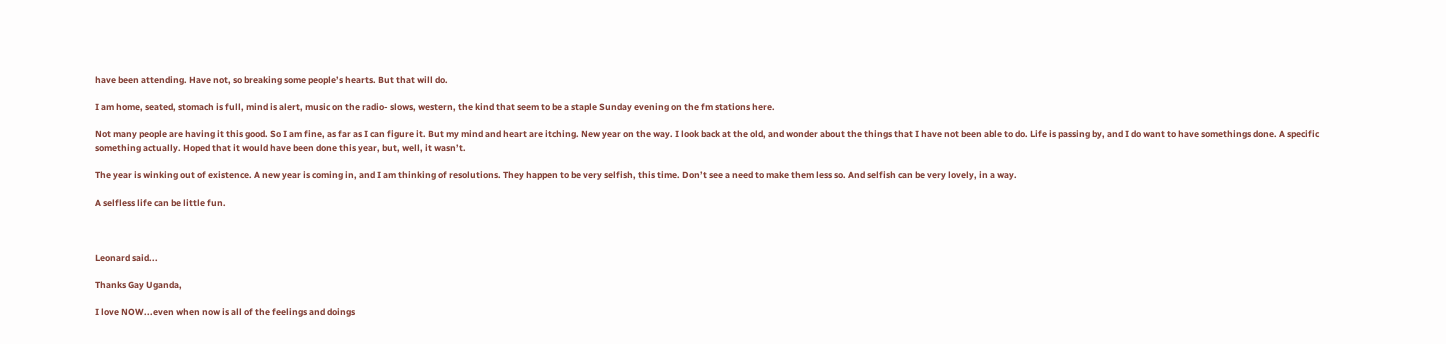have been attending. Have not, so breaking some people’s hearts. But that will do.

I am home, seated, stomach is full, mind is alert, music on the radio- slows, western, the kind that seem to be a staple Sunday evening on the fm stations here.

Not many people are having it this good. So I am fine, as far as I can figure it. But my mind and heart are itching. New year on the way. I look back at the old, and wonder about the things that I have not been able to do. Life is passing by, and I do want to have somethings done. A specific something actually. Hoped that it would have been done this year, but, well, it wasn’t.

The year is winking out of existence. A new year is coming in, and I am thinking of resolutions. They happen to be very selfish, this time. Don’t see a need to make them less so. And selfish can be very lovely, in a way.

A selfless life can be little fun.



Leonard said...

Thanks Gay Uganda,

I love NOW...even when now is all of the feelings and doings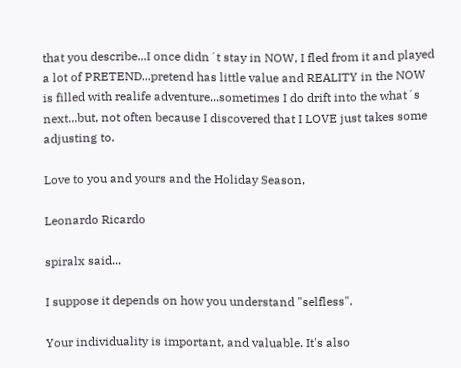that you describe...I once didn´t stay in NOW, I fled from it and played a lot of PRETEND...pretend has little value and REALITY in the NOW is filled with realife adventure...sometimes I do drift into the what´s next...but, not often because I discovered that I LOVE just takes some adjusting to.

Love to you and yours and the Holiday Season,

Leonardo Ricardo

spiralx said...

I suppose it depends on how you understand "selfless".

Your individuality is important, and valuable. It's also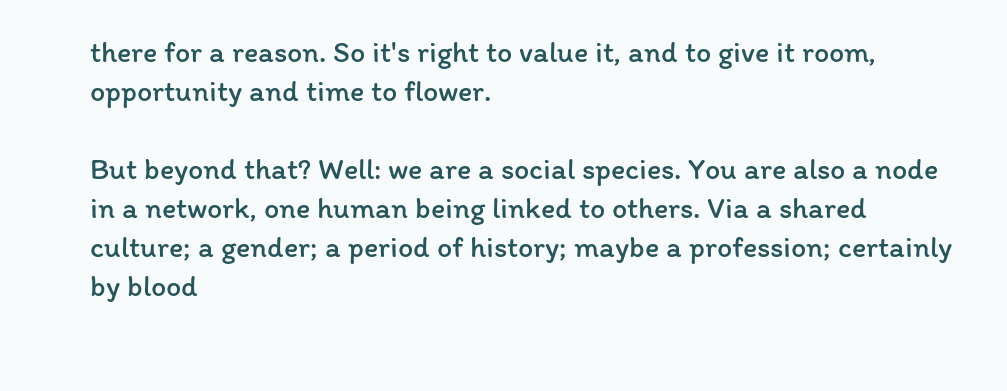there for a reason. So it's right to value it, and to give it room, opportunity and time to flower.

But beyond that? Well: we are a social species. You are also a node in a network, one human being linked to others. Via a shared culture; a gender; a period of history; maybe a profession; certainly by blood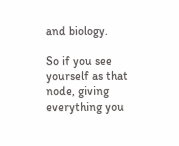and biology.

So if you see yourself as that node, giving everything you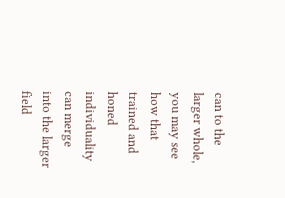can to the larger whole, you may see how that trained and honed individuality can merge into the larger field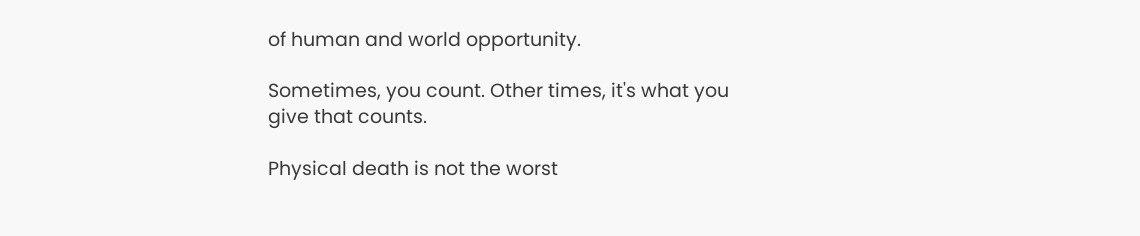of human and world opportunity.

Sometimes, you count. Other times, it's what you give that counts.

Physical death is not the worst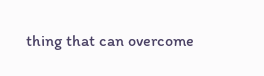thing that can overcome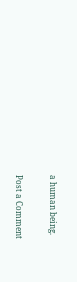a human being.

Post a Comment